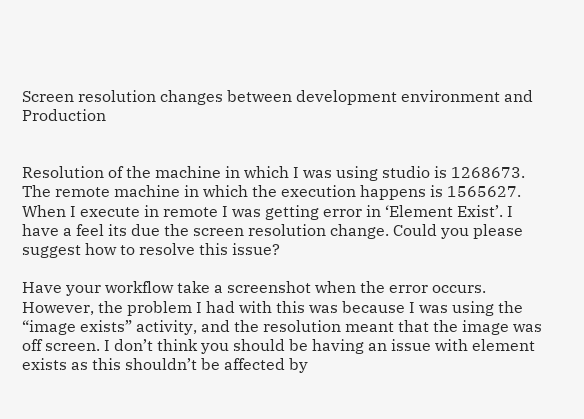Screen resolution changes between development environment and Production


Resolution of the machine in which I was using studio is 1268673. The remote machine in which the execution happens is 1565627. When I execute in remote I was getting error in ‘Element Exist’. I have a feel its due the screen resolution change. Could you please suggest how to resolve this issue?

Have your workflow take a screenshot when the error occurs. However, the problem I had with this was because I was using the “image exists” activity, and the resolution meant that the image was off screen. I don’t think you should be having an issue with element exists as this shouldn’t be affected by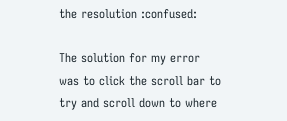the resolution :confused:

The solution for my error was to click the scroll bar to try and scroll down to where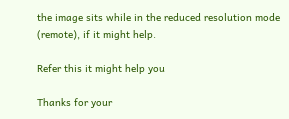the image sits while in the reduced resolution mode (remote), if it might help.

Refer this it might help you

Thanks for your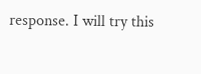response. I will try this